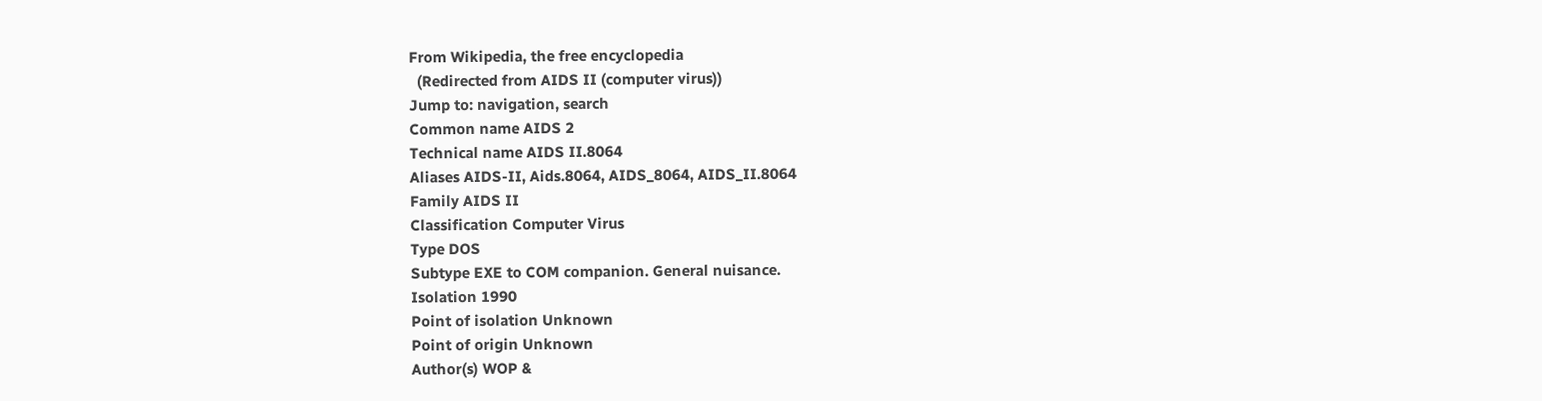From Wikipedia, the free encyclopedia
  (Redirected from AIDS II (computer virus))
Jump to: navigation, search
Common name AIDS 2
Technical name AIDS II.8064
Aliases AIDS-II, Aids.8064, AIDS_8064, AIDS_II.8064
Family AIDS II
Classification Computer Virus
Type DOS
Subtype EXE to COM companion. General nuisance.
Isolation 1990
Point of isolation Unknown
Point of origin Unknown
Author(s) WOP &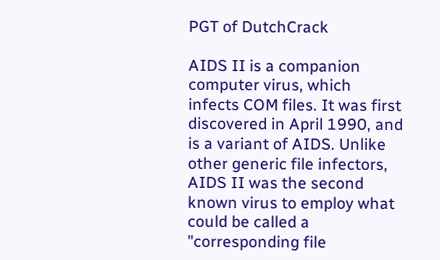PGT of DutchCrack

AIDS II is a companion computer virus, which infects COM files. It was first discovered in April 1990, and is a variant of AIDS. Unlike other generic file infectors, AIDS II was the second known virus to employ what could be called a "corresponding file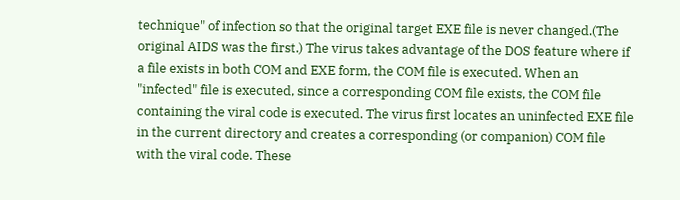technique" of infection so that the original target EXE file is never changed.(The original AIDS was the first.) The virus takes advantage of the DOS feature where if a file exists in both COM and EXE form, the COM file is executed. When an "infected" file is executed, since a corresponding COM file exists, the COM file containing the viral code is executed. The virus first locates an uninfected EXE file in the current directory and creates a corresponding (or companion) COM file with the viral code. These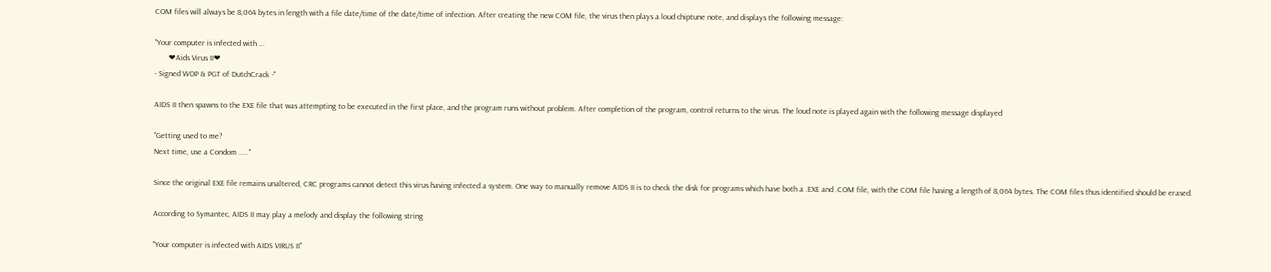COM files will always be 8,064 bytes in length with a file date/time of the date/time of infection. After creating the new COM file, the virus then plays a loud chiptune note, and displays the following message:

"Your computer is infected with ...
       ❤Aids Virus II❤
- Signed WOP & PGT of DutchCrack -"

AIDS II then spawns to the EXE file that was attempting to be executed in the first place, and the program runs without problem. After completion of the program, control returns to the virus. The loud note is played again with the following message displayed

"Getting used to me?
Next time, use a Condom ....."

Since the original EXE file remains unaltered, CRC programs cannot detect this virus having infected a system. One way to manually remove AIDS II is to check the disk for programs which have both a .EXE and .COM file, with the COM file having a length of 8,064 bytes. The COM files thus identified should be erased.

According to Symantec, AIDS II may play a melody and display the following string

"Your computer is infected with AIDS VIRUS II"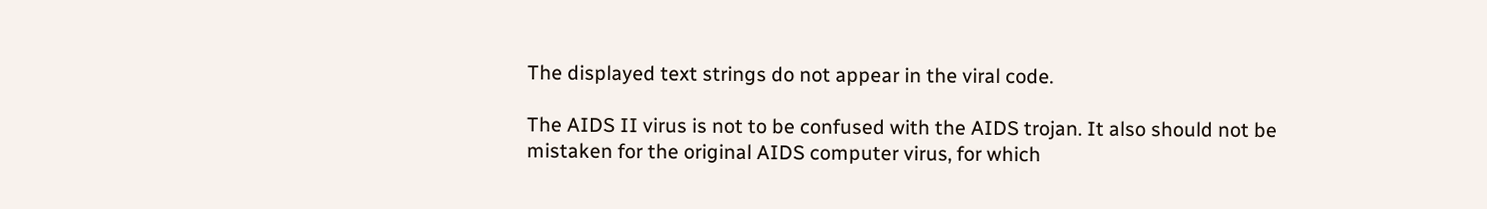The displayed text strings do not appear in the viral code.

The AIDS II virus is not to be confused with the AIDS trojan. It also should not be mistaken for the original AIDS computer virus, for which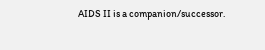AIDS II is a companion/successor.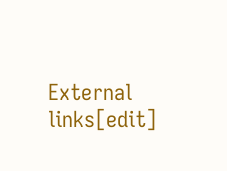External links[edit]